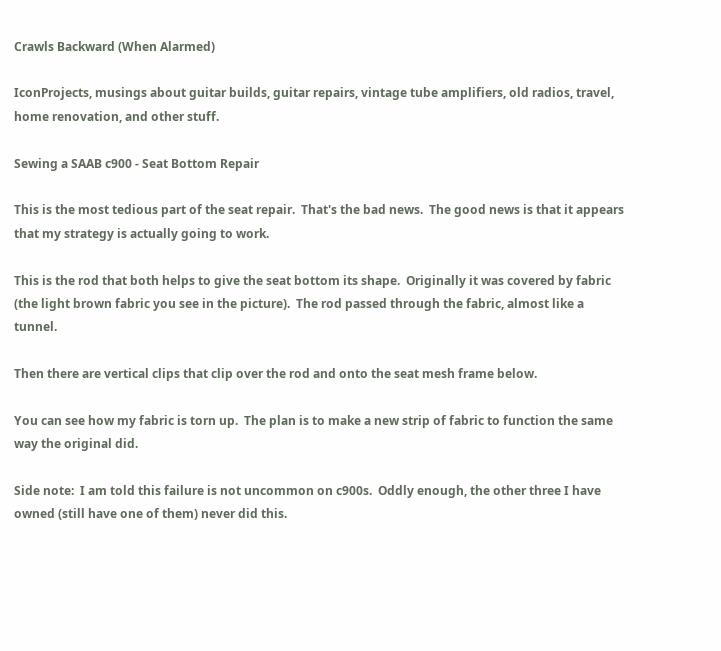Crawls Backward (When Alarmed)

IconProjects, musings about guitar builds, guitar repairs, vintage tube amplifiers, old radios, travel, home renovation, and other stuff.

Sewing a SAAB c900 - Seat Bottom Repair

This is the most tedious part of the seat repair.  That's the bad news.  The good news is that it appears that my strategy is actually going to work.

This is the rod that both helps to give the seat bottom its shape.  Originally it was covered by fabric (the light brown fabric you see in the picture).  The rod passed through the fabric, almost like a tunnel.

Then there are vertical clips that clip over the rod and onto the seat mesh frame below.

You can see how my fabric is torn up.  The plan is to make a new strip of fabric to function the same way the original did.

Side note:  I am told this failure is not uncommon on c900s.  Oddly enough, the other three I have owned (still have one of them) never did this.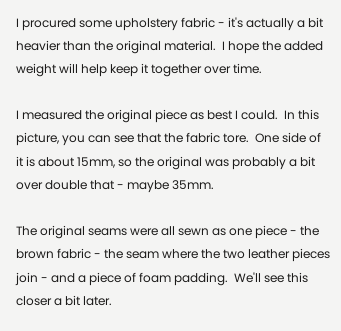I procured some upholstery fabric - it's actually a bit heavier than the original material.  I hope the added weight will help keep it together over time.

I measured the original piece as best I could.  In this picture, you can see that the fabric tore.  One side of it is about 15mm, so the original was probably a bit over double that - maybe 35mm.

The original seams were all sewn as one piece - the brown fabric - the seam where the two leather pieces join - and a piece of foam padding.  We'll see this closer a bit later.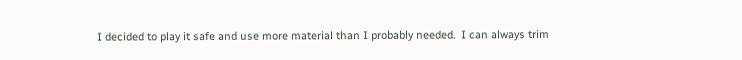I decided to play it safe and use more material than I probably needed.  I can always trim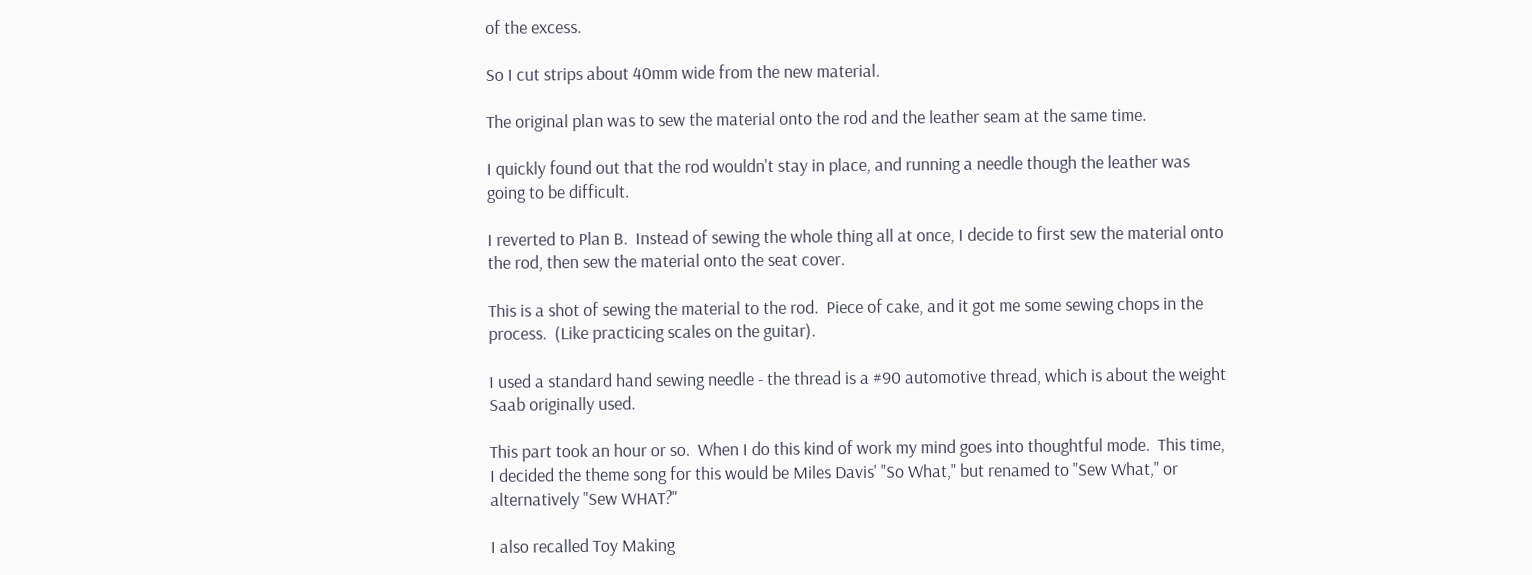of the excess.

So I cut strips about 40mm wide from the new material.

The original plan was to sew the material onto the rod and the leather seam at the same time.

I quickly found out that the rod wouldn't stay in place, and running a needle though the leather was going to be difficult.

I reverted to Plan B.  Instead of sewing the whole thing all at once, I decide to first sew the material onto the rod, then sew the material onto the seat cover.

This is a shot of sewing the material to the rod.  Piece of cake, and it got me some sewing chops in the process.  (Like practicing scales on the guitar).

I used a standard hand sewing needle - the thread is a #90 automotive thread, which is about the weight Saab originally used.

This part took an hour or so.  When I do this kind of work my mind goes into thoughtful mode.  This time, I decided the theme song for this would be Miles Davis' "So What," but renamed to "Sew What," or alternatively "Sew WHAT?"

I also recalled Toy Making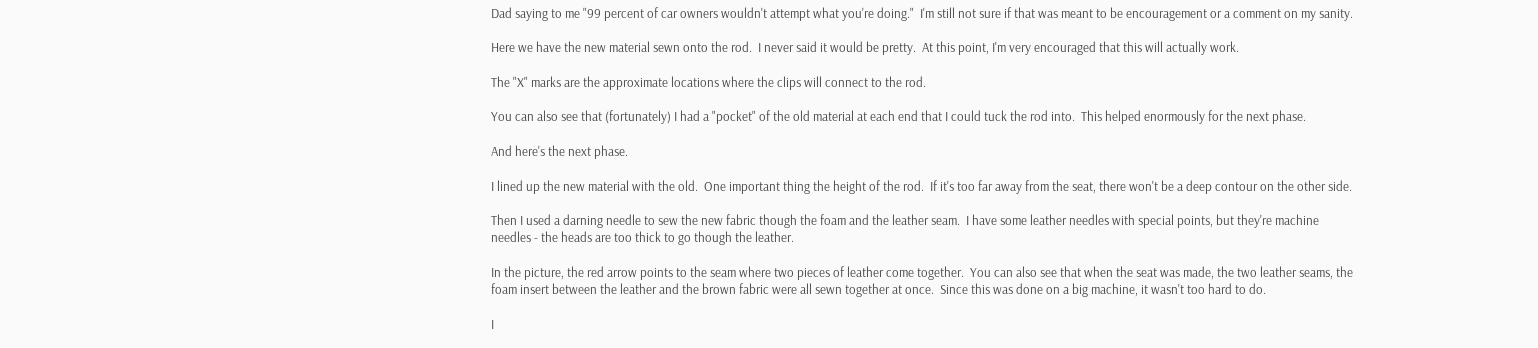Dad saying to me "99 percent of car owners wouldn't attempt what you're doing."  I'm still not sure if that was meant to be encouragement or a comment on my sanity.

Here we have the new material sewn onto the rod.  I never said it would be pretty.  At this point, I'm very encouraged that this will actually work.

The "X" marks are the approximate locations where the clips will connect to the rod.

You can also see that (fortunately) I had a "pocket" of the old material at each end that I could tuck the rod into.  This helped enormously for the next phase.

And here's the next phase.

I lined up the new material with the old.  One important thing the height of the rod.  If it's too far away from the seat, there won't be a deep contour on the other side.

Then I used a darning needle to sew the new fabric though the foam and the leather seam.  I have some leather needles with special points, but they're machine needles - the heads are too thick to go though the leather.

In the picture, the red arrow points to the seam where two pieces of leather come together.  You can also see that when the seat was made, the two leather seams, the foam insert between the leather and the brown fabric were all sewn together at once.  Since this was done on a big machine, it wasn't too hard to do.

I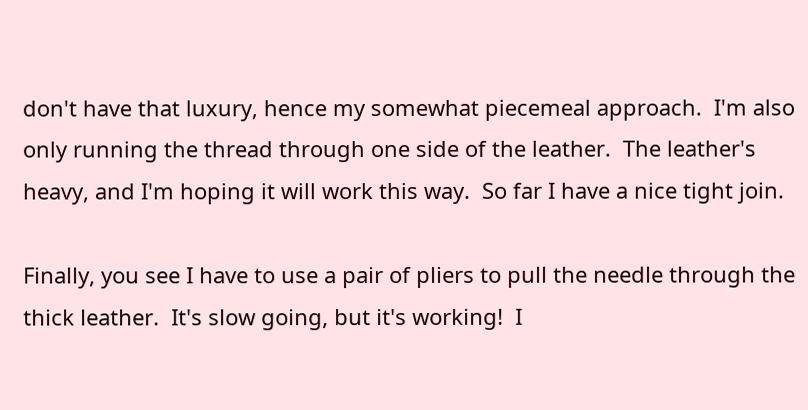don't have that luxury, hence my somewhat piecemeal approach.  I'm also only running the thread through one side of the leather.  The leather's heavy, and I'm hoping it will work this way.  So far I have a nice tight join.

Finally, you see I have to use a pair of pliers to pull the needle through the thick leather.  It's slow going, but it's working!  I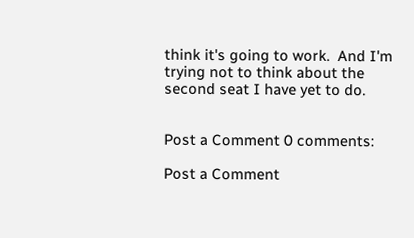think it's going to work.  And I'm trying not to think about the second seat I have yet to do.


Post a Comment 0 comments:

Post a Comment